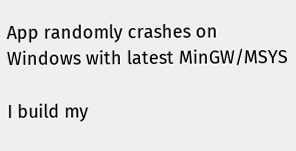App randomly crashes on Windows with latest MinGW/MSYS

I build my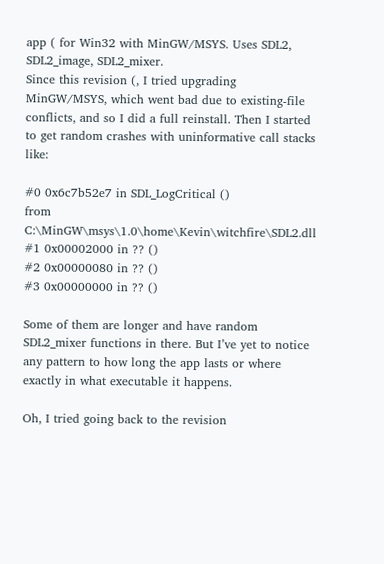app ( for Win32 with MinGW/MSYS. Uses SDL2, SDL2_image, SDL2_mixer.
Since this revision (, I tried upgrading MinGW/MSYS, which went bad due to existing-file conflicts, and so I did a full reinstall. Then I started to get random crashes with uninformative call stacks like:

#0 0x6c7b52e7 in SDL_LogCritical ()
from C:\MinGW\msys\1.0\home\Kevin\witchfire\SDL2.dll
#1 0x00002000 in ?? ()
#2 0x00000080 in ?? ()
#3 0x00000000 in ?? ()

Some of them are longer and have random SDL2_mixer functions in there. But I’ve yet to notice any pattern to how long the app lasts or where exactly in what executable it happens.

Oh, I tried going back to the revision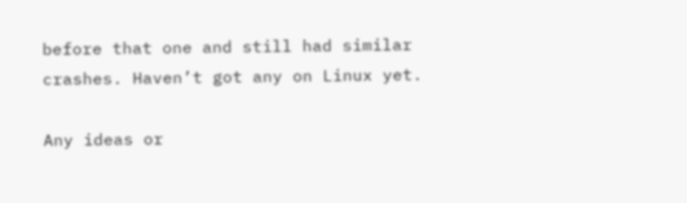before that one and still had similar crashes. Haven’t got any on Linux yet.

Any ideas or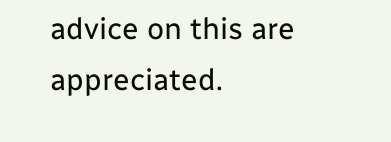advice on this are appreciated.